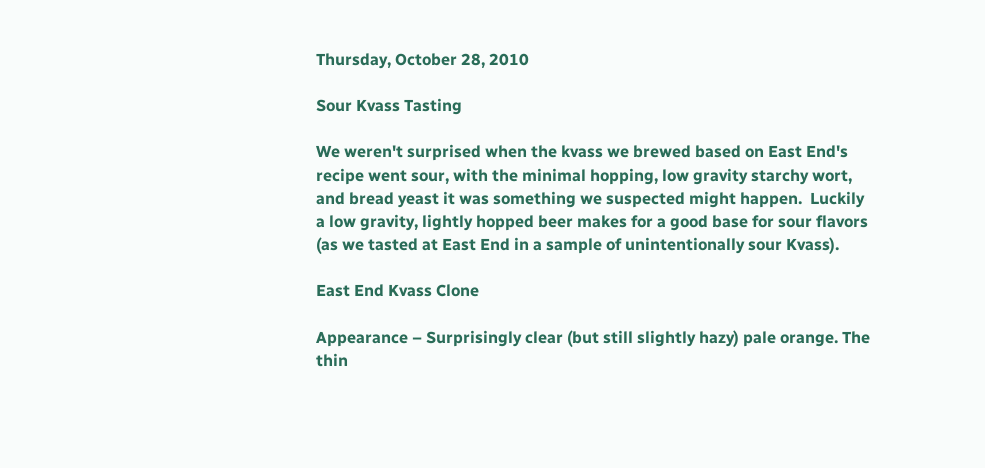Thursday, October 28, 2010

Sour Kvass Tasting

We weren't surprised when the kvass we brewed based on East End's recipe went sour, with the minimal hopping, low gravity starchy wort, and bread yeast it was something we suspected might happen.  Luckily a low gravity, lightly hopped beer makes for a good base for sour flavors (as we tasted at East End in a sample of unintentionally sour Kvass).

East End Kvass Clone

Appearance – Surprisingly clear (but still slightly hazy) pale orange. The thin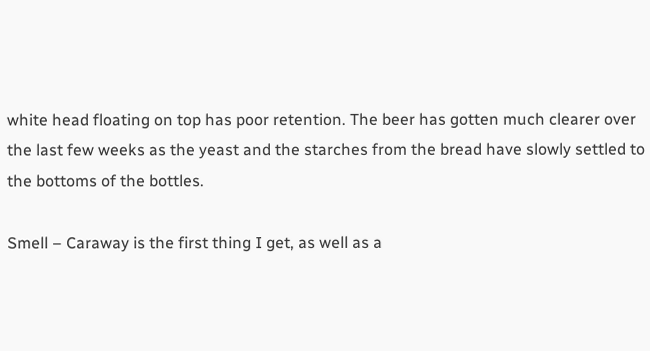white head floating on top has poor retention. The beer has gotten much clearer over the last few weeks as the yeast and the starches from the bread have slowly settled to the bottoms of the bottles.

Smell – Caraway is the first thing I get, as well as a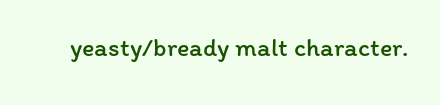yeasty/bready malt character.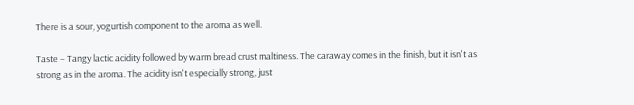There is a sour, yogurtish component to the aroma as well.

Taste – Tangy lactic acidity followed by warm bread crust maltiness. The caraway comes in the finish, but it isn't as strong as in the aroma. The acidity isn't especially strong, just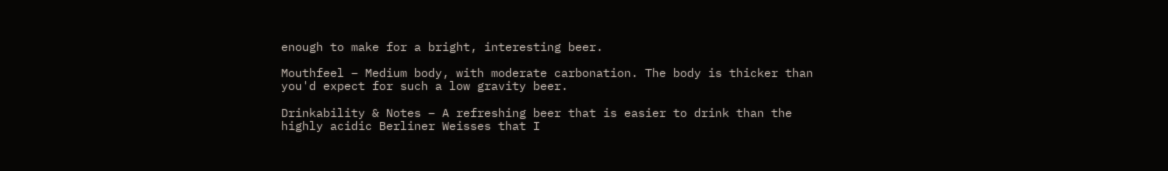enough to make for a bright, interesting beer.

Mouthfeel – Medium body, with moderate carbonation. The body is thicker than you'd expect for such a low gravity beer.

Drinkability & Notes – A refreshing beer that is easier to drink than the highly acidic Berliner Weisses that I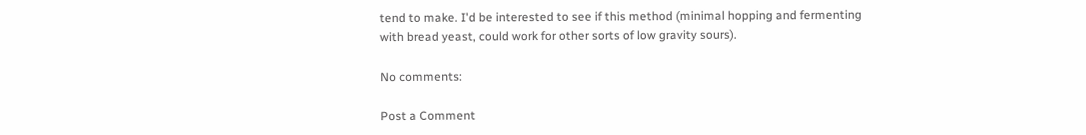tend to make. I'd be interested to see if this method (minimal hopping and fermenting with bread yeast, could work for other sorts of low gravity sours).

No comments:

Post a Comment